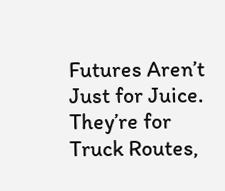Futures Aren’t Just for Juice. They’re for Truck Routes,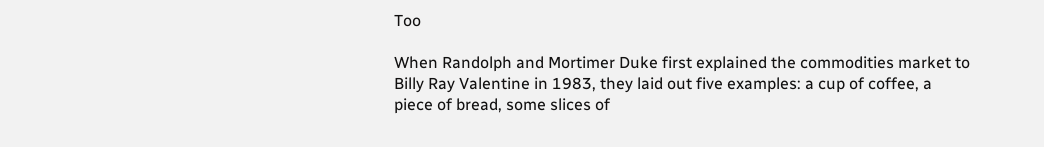Too

When Randolph and Mortimer Duke first explained the commodities market to Billy Ray Valentine in 1983, they laid out five examples: a cup of coffee, a piece of bread, some slices of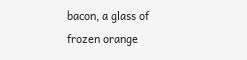bacon, a glass of frozen orange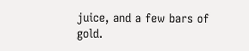juice, and a few bars of gold.